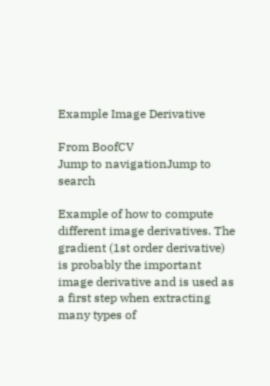Example Image Derivative

From BoofCV
Jump to navigationJump to search

Example of how to compute different image derivatives. The gradient (1st order derivative) is probably the important image derivative and is used as a first step when extracting many types of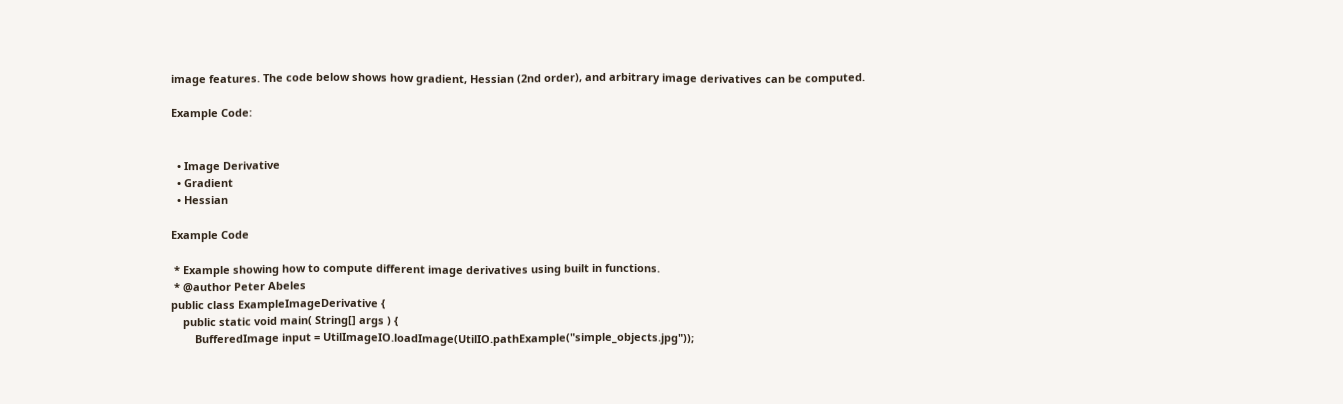image features. The code below shows how gradient, Hessian (2nd order), and arbitrary image derivatives can be computed.

Example Code:


  • Image Derivative
  • Gradient
  • Hessian

Example Code

 * Example showing how to compute different image derivatives using built in functions.
 * @author Peter Abeles
public class ExampleImageDerivative {
    public static void main( String[] args ) {
        BufferedImage input = UtilImageIO.loadImage(UtilIO.pathExample("simple_objects.jpg"));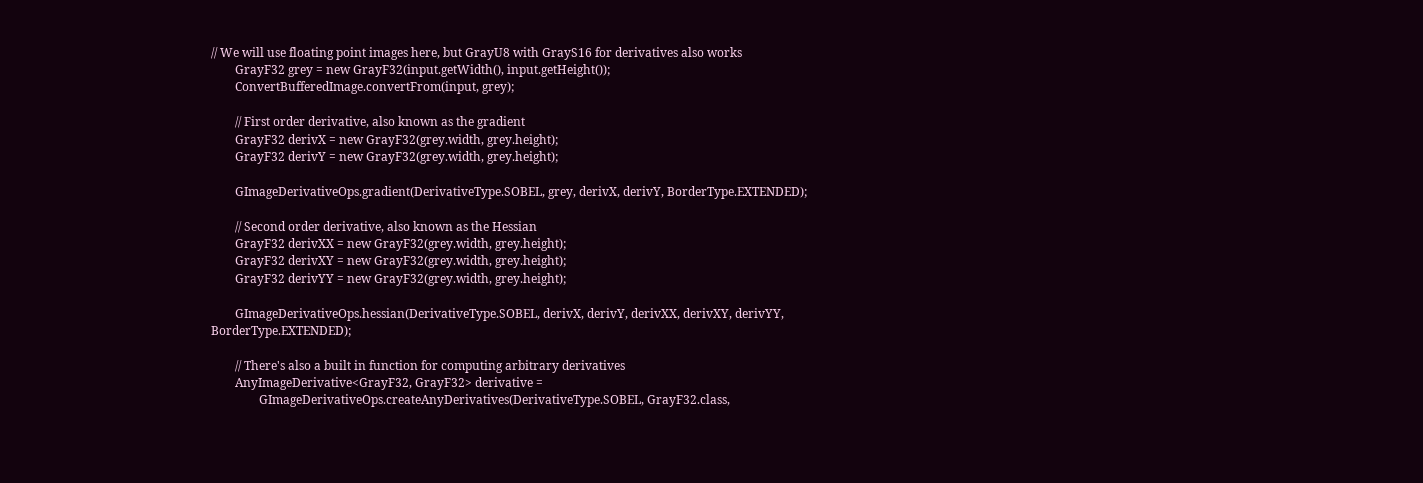// We will use floating point images here, but GrayU8 with GrayS16 for derivatives also works
        GrayF32 grey = new GrayF32(input.getWidth(), input.getHeight());
        ConvertBufferedImage.convertFrom(input, grey);

        // First order derivative, also known as the gradient
        GrayF32 derivX = new GrayF32(grey.width, grey.height);
        GrayF32 derivY = new GrayF32(grey.width, grey.height);

        GImageDerivativeOps.gradient(DerivativeType.SOBEL, grey, derivX, derivY, BorderType.EXTENDED);

        // Second order derivative, also known as the Hessian
        GrayF32 derivXX = new GrayF32(grey.width, grey.height);
        GrayF32 derivXY = new GrayF32(grey.width, grey.height);
        GrayF32 derivYY = new GrayF32(grey.width, grey.height);

        GImageDerivativeOps.hessian(DerivativeType.SOBEL, derivX, derivY, derivXX, derivXY, derivYY, BorderType.EXTENDED);

        // There's also a built in function for computing arbitrary derivatives
        AnyImageDerivative<GrayF32, GrayF32> derivative =
                GImageDerivativeOps.createAnyDerivatives(DerivativeType.SOBEL, GrayF32.class,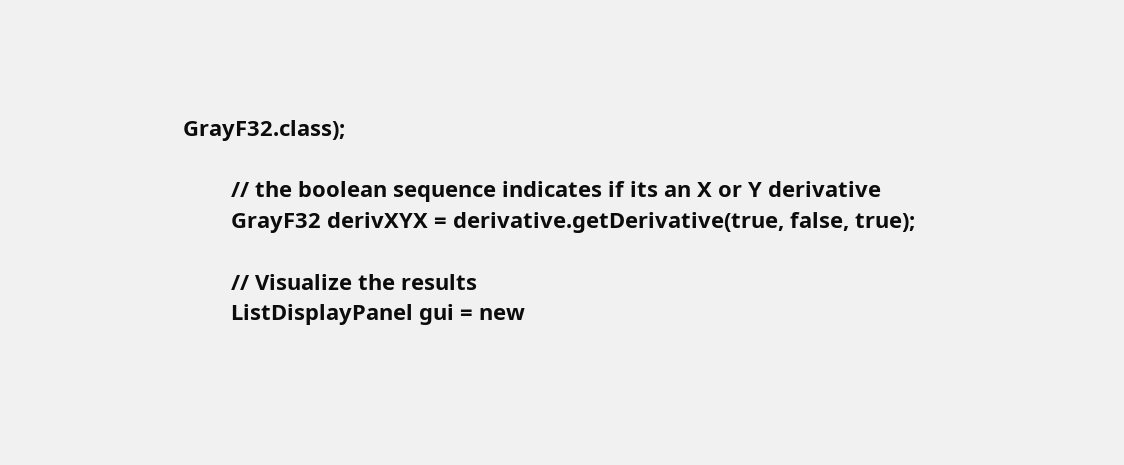GrayF32.class);

        // the boolean sequence indicates if its an X or Y derivative
        GrayF32 derivXYX = derivative.getDerivative(true, false, true);

        // Visualize the results
        ListDisplayPanel gui = new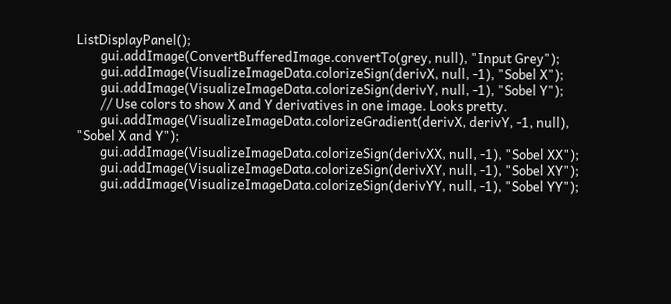ListDisplayPanel();
        gui.addImage(ConvertBufferedImage.convertTo(grey, null), "Input Grey");
        gui.addImage(VisualizeImageData.colorizeSign(derivX, null, -1), "Sobel X");
        gui.addImage(VisualizeImageData.colorizeSign(derivY, null, -1), "Sobel Y");
        // Use colors to show X and Y derivatives in one image. Looks pretty.
        gui.addImage(VisualizeImageData.colorizeGradient(derivX, derivY, -1, null), "Sobel X and Y");
        gui.addImage(VisualizeImageData.colorizeSign(derivXX, null, -1), "Sobel XX");
        gui.addImage(VisualizeImageData.colorizeSign(derivXY, null, -1), "Sobel XY");
        gui.addImage(VisualizeImageData.colorizeSign(derivYY, null, -1), "Sobel YY");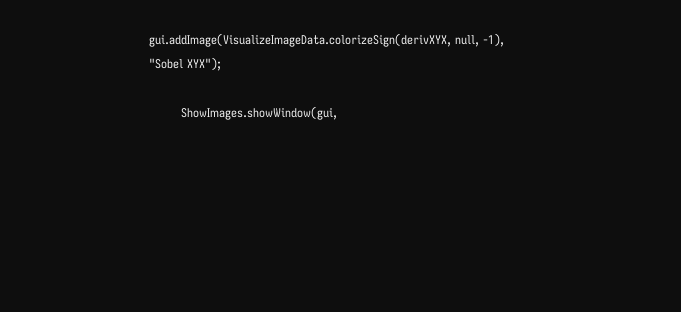gui.addImage(VisualizeImageData.colorizeSign(derivXYX, null, -1), "Sobel XYX");

        ShowImages.showWindow(gui,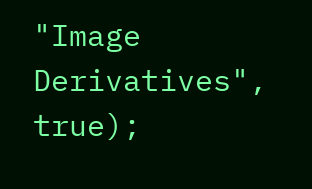"Image Derivatives", true);